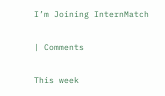I’m Joining InternMatch

| Comments

This week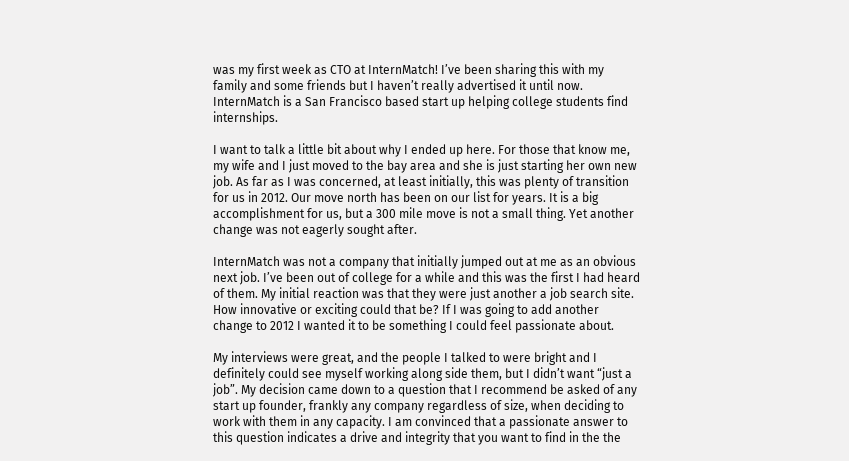was my first week as CTO at InternMatch! I’ve been sharing this with my family and some friends but I haven’t really advertised it until now. InternMatch is a San Francisco based start up helping college students find internships.

I want to talk a little bit about why I ended up here. For those that know me, my wife and I just moved to the bay area and she is just starting her own new job. As far as I was concerned, at least initially, this was plenty of transition for us in 2012. Our move north has been on our list for years. It is a big accomplishment for us, but a 300 mile move is not a small thing. Yet another change was not eagerly sought after.

InternMatch was not a company that initially jumped out at me as an obvious next job. I’ve been out of college for a while and this was the first I had heard of them. My initial reaction was that they were just another a job search site. How innovative or exciting could that be? If I was going to add another change to 2012 I wanted it to be something I could feel passionate about.

My interviews were great, and the people I talked to were bright and I definitely could see myself working along side them, but I didn’t want “just a job”. My decision came down to a question that I recommend be asked of any start up founder, frankly any company regardless of size, when deciding to work with them in any capacity. I am convinced that a passionate answer to this question indicates a drive and integrity that you want to find in the the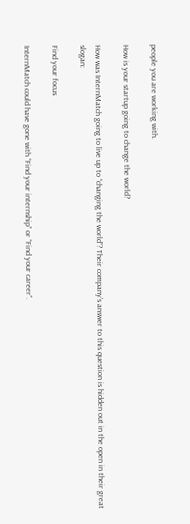people you are working with.

How is your startup going to change the world?

How was InternMatch going to live up to “changing the world”? Their company’s answer to this question is hidden out in the open in their great slogan:

Find your focus

InternMatch could have gone with “Find your internship” or “Find your career”.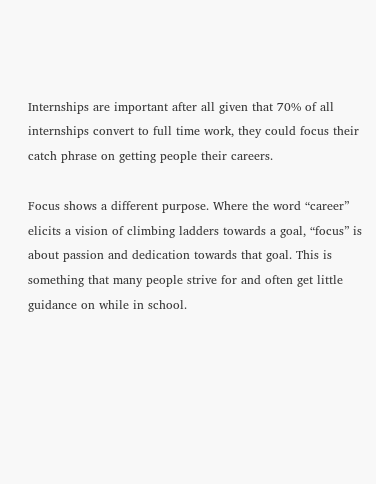Internships are important after all given that 70% of all internships convert to full time work, they could focus their catch phrase on getting people their careers.

Focus shows a different purpose. Where the word “career” elicits a vision of climbing ladders towards a goal, “focus” is about passion and dedication towards that goal. This is something that many people strive for and often get little guidance on while in school.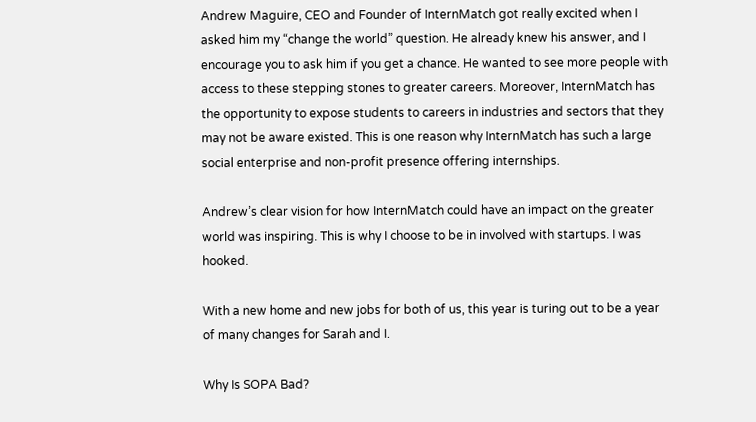Andrew Maguire, CEO and Founder of InternMatch got really excited when I asked him my “change the world” question. He already knew his answer, and I encourage you to ask him if you get a chance. He wanted to see more people with access to these stepping stones to greater careers. Moreover, InternMatch has the opportunity to expose students to careers in industries and sectors that they may not be aware existed. This is one reason why InternMatch has such a large social enterprise and non-profit presence offering internships.

Andrew’s clear vision for how InternMatch could have an impact on the greater world was inspiring. This is why I choose to be in involved with startups. I was hooked.

With a new home and new jobs for both of us, this year is turing out to be a year of many changes for Sarah and I.

Why Is SOPA Bad?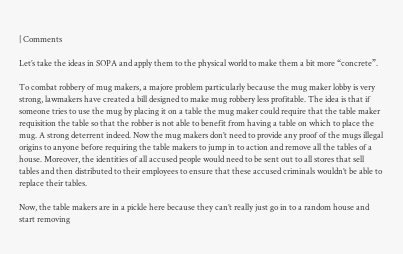| Comments

Let’s take the ideas in SOPA and apply them to the physical world to make them a bit more “concrete”.

To combat robbery of mug makers, a majore problem particularly because the mug maker lobby is very strong, lawmakers have created a bill designed to make mug robbery less profitable. The idea is that if someone tries to use the mug by placing it on a table the mug maker could require that the table maker requisition the table so that the robber is not able to benefit from having a table on which to place the mug. A strong deterrent indeed. Now the mug makers don’t need to provide any proof of the mugs illegal origins to anyone before requiring the table makers to jump in to action and remove all the tables of a house. Moreover, the identities of all accused people would need to be sent out to all stores that sell tables and then distributed to their employees to ensure that these accused criminals wouldn’t be able to replace their tables.

Now, the table makers are in a pickle here because they can’t really just go in to a random house and start removing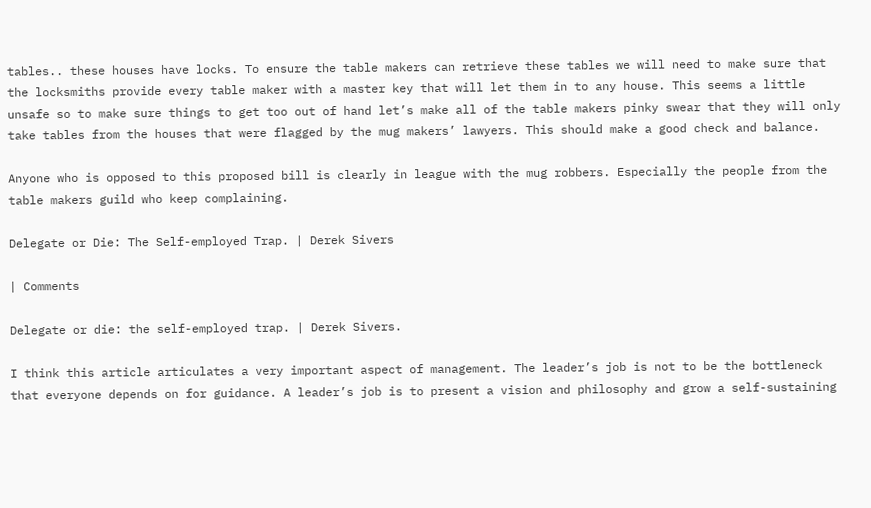tables.. these houses have locks. To ensure the table makers can retrieve these tables we will need to make sure that the locksmiths provide every table maker with a master key that will let them in to any house. This seems a little unsafe so to make sure things to get too out of hand let’s make all of the table makers pinky swear that they will only take tables from the houses that were flagged by the mug makers’ lawyers. This should make a good check and balance.

Anyone who is opposed to this proposed bill is clearly in league with the mug robbers. Especially the people from the table makers guild who keep complaining.

Delegate or Die: The Self-employed Trap. | Derek Sivers

| Comments

Delegate or die: the self-employed trap. | Derek Sivers.

I think this article articulates a very important aspect of management. The leader’s job is not to be the bottleneck that everyone depends on for guidance. A leader’s job is to present a vision and philosophy and grow a self-sustaining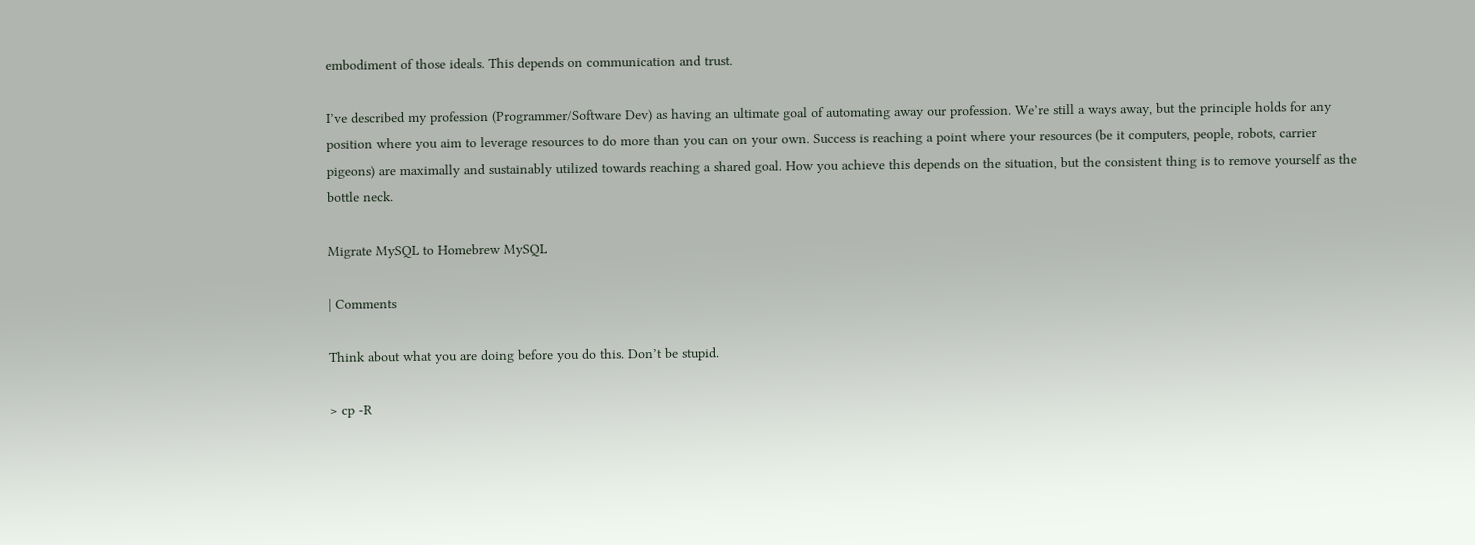embodiment of those ideals. This depends on communication and trust.

I’ve described my profession (Programmer/Software Dev) as having an ultimate goal of automating away our profession. We’re still a ways away, but the principle holds for any position where you aim to leverage resources to do more than you can on your own. Success is reaching a point where your resources (be it computers, people, robots, carrier pigeons) are maximally and sustainably utilized towards reaching a shared goal. How you achieve this depends on the situation, but the consistent thing is to remove yourself as the bottle neck.

Migrate MySQL to Homebrew MySQL

| Comments

Think about what you are doing before you do this. Don’t be stupid.

> cp -R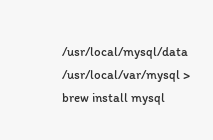/usr/local/mysql/data /usr/local/var/mysql > brew install mysql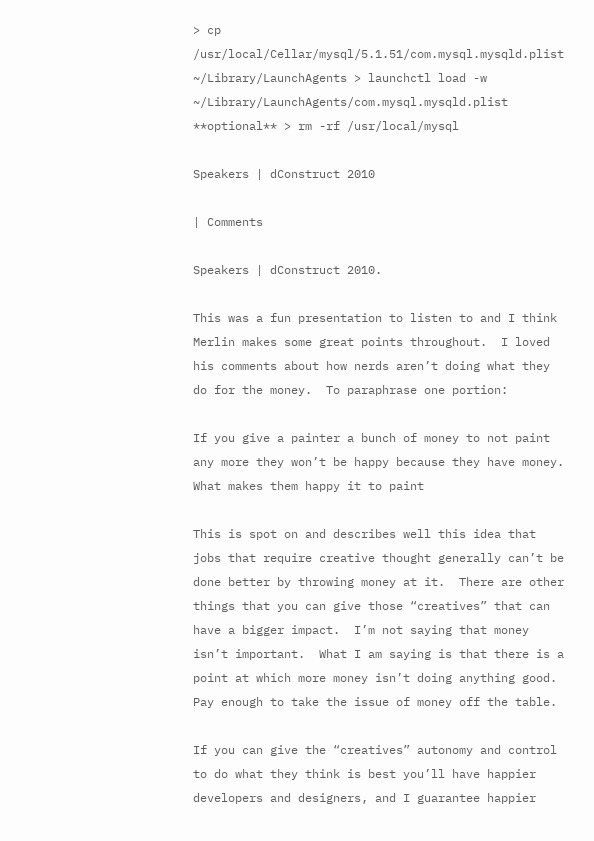> cp /usr/local/Cellar/mysql/5.1.51/com.mysql.mysqld.plist ~/Library/LaunchAgents > launchctl load -w ~/Library/LaunchAgents/com.mysql.mysqld.plist **optional** > rm -rf /usr/local/mysql

Speakers | dConstruct 2010

| Comments

Speakers | dConstruct 2010.

This was a fun presentation to listen to and I think Merlin makes some great points throughout.  I loved his comments about how nerds aren’t doing what they do for the money.  To paraphrase one portion:

If you give a painter a bunch of money to not paint any more they won’t be happy because they have money.  What makes them happy it to paint

This is spot on and describes well this idea that jobs that require creative thought generally can’t be done better by throwing money at it.  There are other things that you can give those “creatives” that can have a bigger impact.  I’m not saying that money isn’t important.  What I am saying is that there is a point at which more money isn’t doing anything good.  Pay enough to take the issue of money off the table.

If you can give the “creatives” autonomy and control to do what they think is best you’ll have happier developers and designers, and I guarantee happier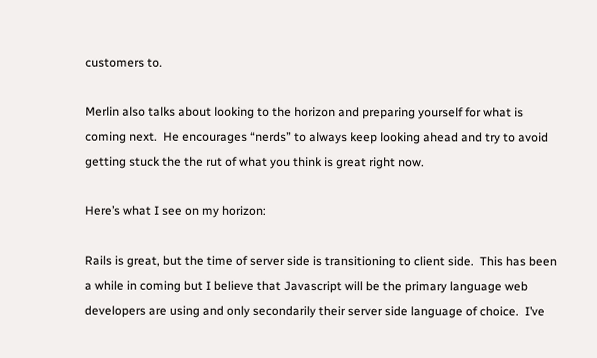customers to.

Merlin also talks about looking to the horizon and preparing yourself for what is coming next.  He encourages “nerds” to always keep looking ahead and try to avoid getting stuck the the rut of what you think is great right now.

Here’s what I see on my horizon:

Rails is great, but the time of server side is transitioning to client side.  This has been a while in coming but I believe that Javascript will be the primary language web developers are using and only secondarily their server side language of choice.  I’ve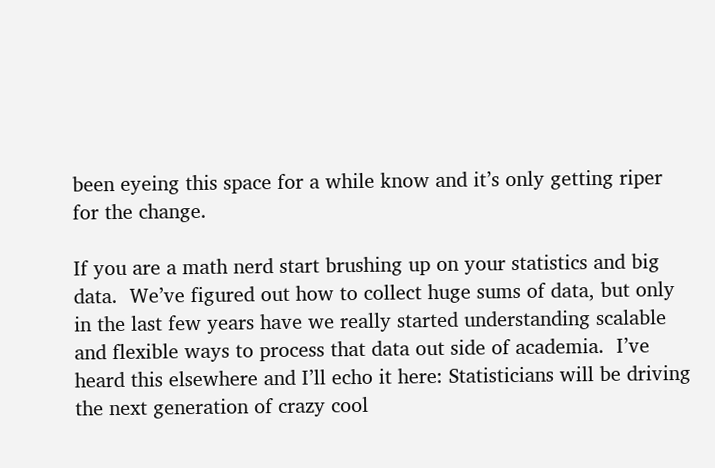been eyeing this space for a while know and it’s only getting riper for the change.

If you are a math nerd start brushing up on your statistics and big data.  We’ve figured out how to collect huge sums of data, but only in the last few years have we really started understanding scalable and flexible ways to process that data out side of academia.  I’ve heard this elsewhere and I’ll echo it here: Statisticians will be driving the next generation of crazy cool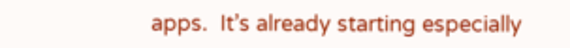apps.  It’s already starting especially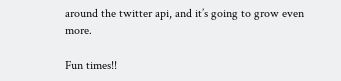around the twitter api, and it’s going to grow even more.

Fun times!!